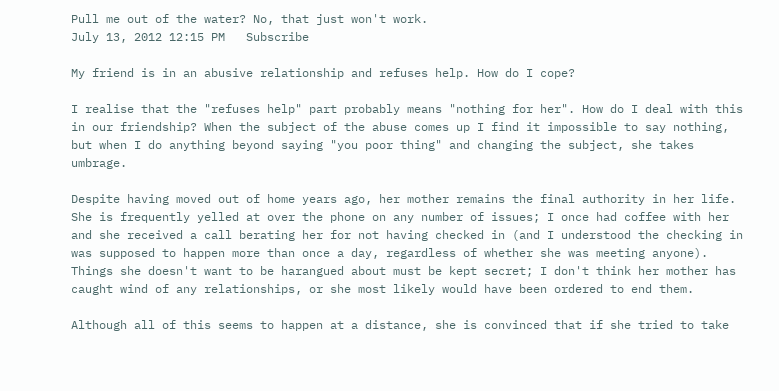Pull me out of the water? No, that just won't work.
July 13, 2012 12:15 PM   Subscribe

My friend is in an abusive relationship and refuses help. How do I cope?

I realise that the "refuses help" part probably means "nothing for her". How do I deal with this in our friendship? When the subject of the abuse comes up I find it impossible to say nothing, but when I do anything beyond saying "you poor thing" and changing the subject, she takes umbrage.

Despite having moved out of home years ago, her mother remains the final authority in her life. She is frequently yelled at over the phone on any number of issues; I once had coffee with her and she received a call berating her for not having checked in (and I understood the checking in was supposed to happen more than once a day, regardless of whether she was meeting anyone). Things she doesn't want to be harangued about must be kept secret; I don't think her mother has caught wind of any relationships, or she most likely would have been ordered to end them.

Although all of this seems to happen at a distance, she is convinced that if she tried to take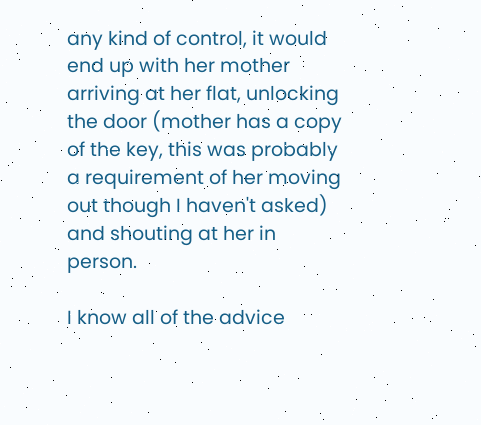any kind of control, it would end up with her mother arriving at her flat, unlocking the door (mother has a copy of the key, this was probably a requirement of her moving out though I haven't asked) and shouting at her in person.

I know all of the advice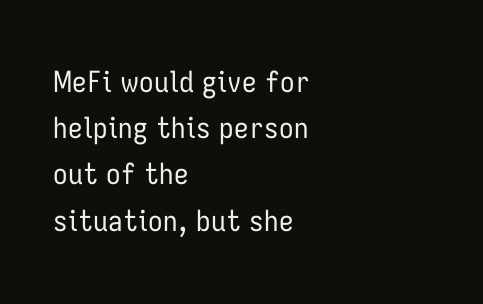MeFi would give for helping this person out of the situation, but she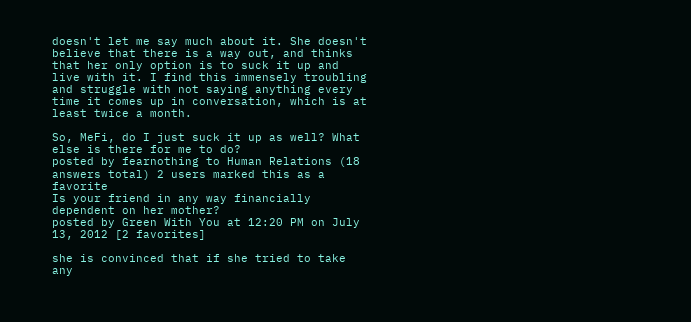doesn't let me say much about it. She doesn't believe that there is a way out, and thinks that her only option is to suck it up and live with it. I find this immensely troubling and struggle with not saying anything every time it comes up in conversation, which is at least twice a month.

So, MeFi, do I just suck it up as well? What else is there for me to do?
posted by fearnothing to Human Relations (18 answers total) 2 users marked this as a favorite
Is your friend in any way financially dependent on her mother?
posted by Green With You at 12:20 PM on July 13, 2012 [2 favorites]

she is convinced that if she tried to take any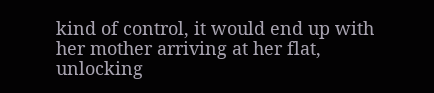kind of control, it would end up with her mother arriving at her flat, unlocking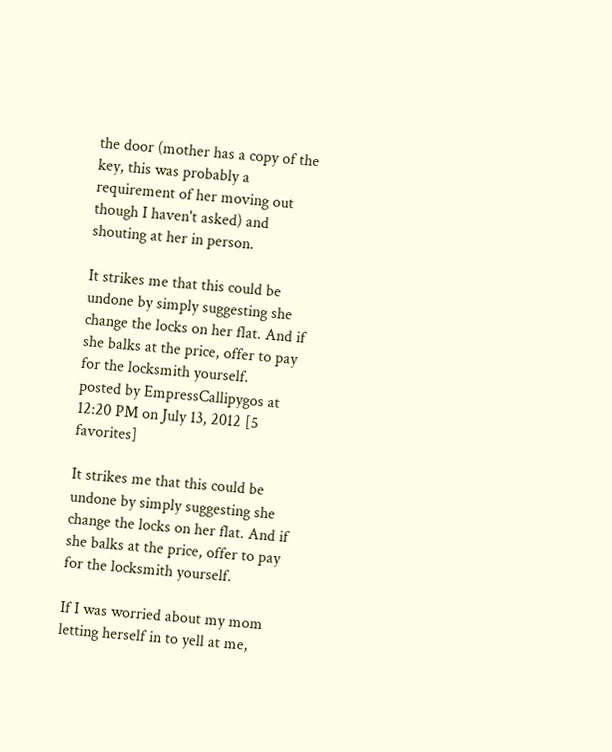the door (mother has a copy of the key, this was probably a requirement of her moving out though I haven't asked) and shouting at her in person.

It strikes me that this could be undone by simply suggesting she change the locks on her flat. And if she balks at the price, offer to pay for the locksmith yourself.
posted by EmpressCallipygos at 12:20 PM on July 13, 2012 [5 favorites]

It strikes me that this could be undone by simply suggesting she change the locks on her flat. And if she balks at the price, offer to pay for the locksmith yourself.

If I was worried about my mom letting herself in to yell at me,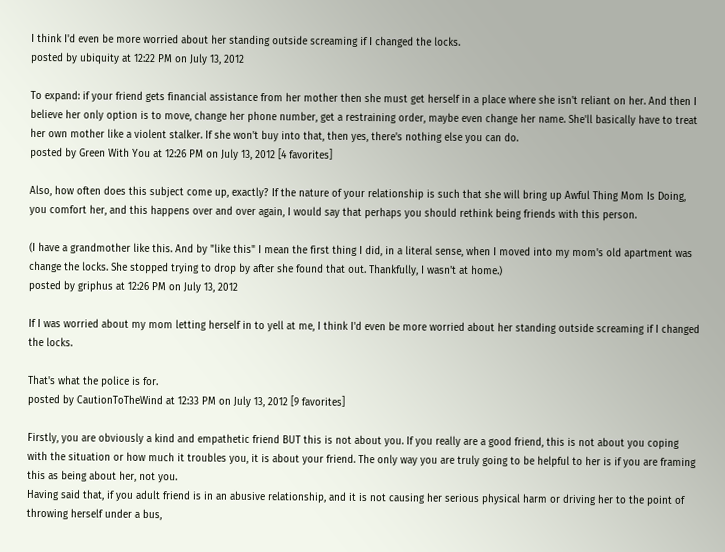I think I'd even be more worried about her standing outside screaming if I changed the locks.
posted by ubiquity at 12:22 PM on July 13, 2012

To expand: if your friend gets financial assistance from her mother then she must get herself in a place where she isn't reliant on her. And then I believe her only option is to move, change her phone number, get a restraining order, maybe even change her name. She'll basically have to treat her own mother like a violent stalker. If she won't buy into that, then yes, there's nothing else you can do.
posted by Green With You at 12:26 PM on July 13, 2012 [4 favorites]

Also, how often does this subject come up, exactly? If the nature of your relationship is such that she will bring up Awful Thing Mom Is Doing, you comfort her, and this happens over and over again, I would say that perhaps you should rethink being friends with this person.

(I have a grandmother like this. And by "like this" I mean the first thing I did, in a literal sense, when I moved into my mom's old apartment was change the locks. She stopped trying to drop by after she found that out. Thankfully, I wasn't at home.)
posted by griphus at 12:26 PM on July 13, 2012

If I was worried about my mom letting herself in to yell at me, I think I'd even be more worried about her standing outside screaming if I changed the locks.

That's what the police is for.
posted by CautionToTheWind at 12:33 PM on July 13, 2012 [9 favorites]

Firstly, you are obviously a kind and empathetic friend BUT this is not about you. If you really are a good friend, this is not about you coping with the situation or how much it troubles you, it is about your friend. The only way you are truly going to be helpful to her is if you are framing this as being about her, not you.
Having said that, if you adult friend is in an abusive relationship, and it is not causing her serious physical harm or driving her to the point of throwing herself under a bus,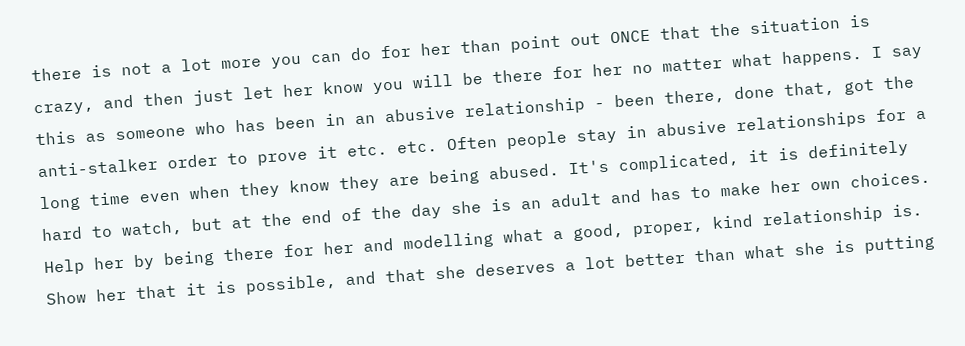there is not a lot more you can do for her than point out ONCE that the situation is crazy, and then just let her know you will be there for her no matter what happens. I say this as someone who has been in an abusive relationship - been there, done that, got the anti-stalker order to prove it etc. etc. Often people stay in abusive relationships for a long time even when they know they are being abused. It's complicated, it is definitely hard to watch, but at the end of the day she is an adult and has to make her own choices.
Help her by being there for her and modelling what a good, proper, kind relationship is. Show her that it is possible, and that she deserves a lot better than what she is putting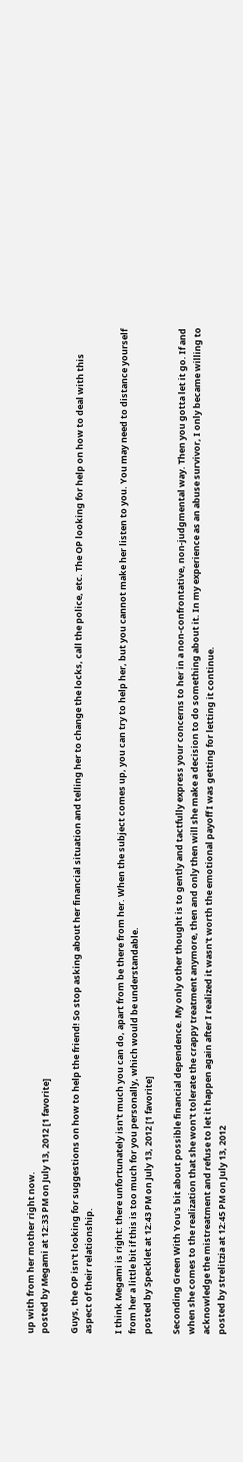up with from her mother right now.
posted by Megami at 12:33 PM on July 13, 2012 [1 favorite]

Guys, the OP isn't looking for suggestions on how to help the friend! So stop asking about her financial situation and telling her to change the locks, call the police, etc. The OP looking for help on how to deal with this aspect of their relationship.

I think Megami is right: there unfortunately isn't much you can do, apart from be there from her. When the subject comes up, you can try to help her, but you cannot make her listen to you. You may need to distance yourself from her a little bit if this is too much for you personally, which would be understandable.
posted by Specklet at 12:43 PM on July 13, 2012 [1 favorite]

Seconding Green With You's bit about possible financial dependence. My only other thought is to gently and tactfully express your concerns to her in a non-confrontative, non-judgmental way. Then you gotta let it go. If and when she comes to the realization that she won't tolerate the crappy treatment anymore, then and only then will she make a decision to do something about it. In my experience as an abuse survivor, I only became willing to acknowledge the mistreatment and refuse to let it happen again after I realized it wasn't worth the emotional payoff I was getting for letting it continue.
posted by strelitzia at 12:45 PM on July 13, 2012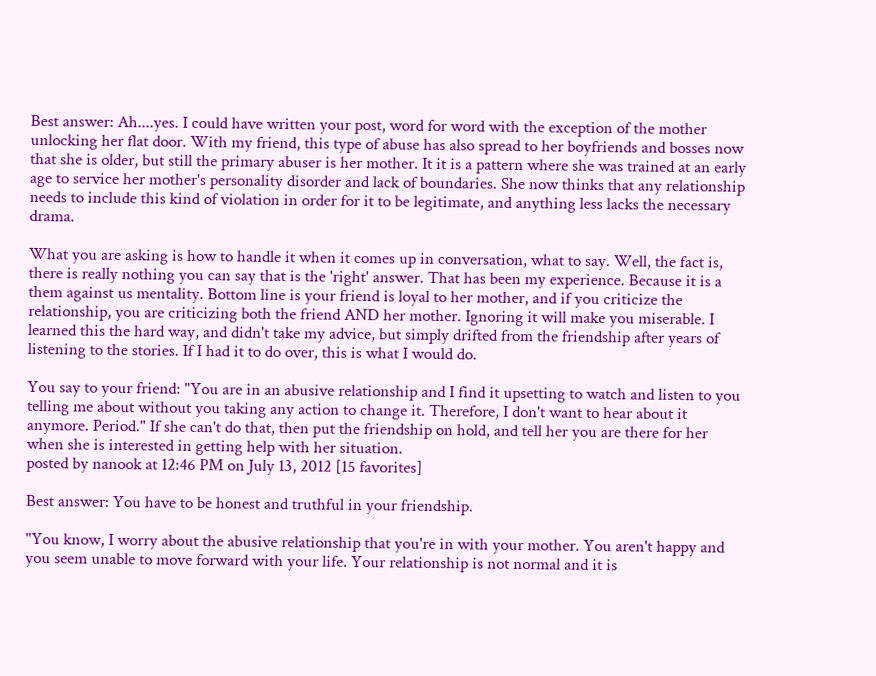Best answer: Ah....yes. I could have written your post, word for word with the exception of the mother unlocking her flat door. With my friend, this type of abuse has also spread to her boyfriends and bosses now that she is older, but still the primary abuser is her mother. It it is a pattern where she was trained at an early age to service her mother's personality disorder and lack of boundaries. She now thinks that any relationship needs to include this kind of violation in order for it to be legitimate, and anything less lacks the necessary drama.

What you are asking is how to handle it when it comes up in conversation, what to say. Well, the fact is, there is really nothing you can say that is the 'right' answer. That has been my experience. Because it is a them against us mentality. Bottom line is your friend is loyal to her mother, and if you criticize the relationship, you are criticizing both the friend AND her mother. Ignoring it will make you miserable. I learned this the hard way, and didn't take my advice, but simply drifted from the friendship after years of listening to the stories. If I had it to do over, this is what I would do.

You say to your friend: "You are in an abusive relationship and I find it upsetting to watch and listen to you telling me about without you taking any action to change it. Therefore, I don't want to hear about it anymore. Period." If she can't do that, then put the friendship on hold, and tell her you are there for her when she is interested in getting help with her situation.
posted by nanook at 12:46 PM on July 13, 2012 [15 favorites]

Best answer: You have to be honest and truthful in your friendship.

"You know, I worry about the abusive relationship that you're in with your mother. You aren't happy and you seem unable to move forward with your life. Your relationship is not normal and it is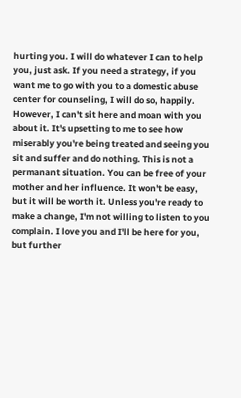hurting you. I will do whatever I can to help you, just ask. If you need a strategy, if you want me to go with you to a domestic abuse center for counseling, I will do so, happily. However, I can't sit here and moan with you about it. It's upsetting to me to see how miserably you're being treated and seeing you sit and suffer and do nothing. This is not a permanant situation. You can be free of your mother and her influence. It won't be easy, but it will be worth it. Unless you're ready to make a change, I'm not willing to listen to you complain. I love you and I'll be here for you, but further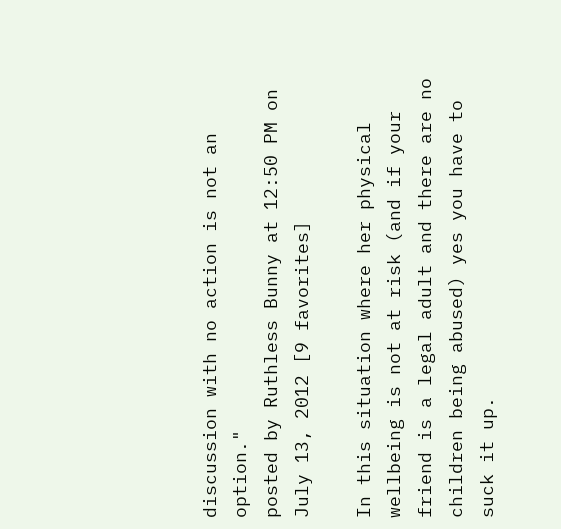discussion with no action is not an option."
posted by Ruthless Bunny at 12:50 PM on July 13, 2012 [9 favorites]

In this situation where her physical wellbeing is not at risk (and if your friend is a legal adult and there are no children being abused) yes you have to suck it up.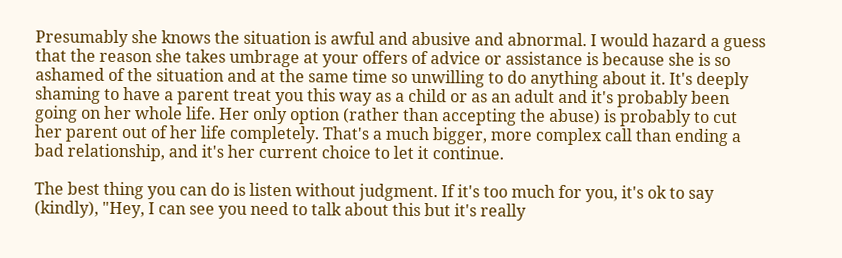Presumably she knows the situation is awful and abusive and abnormal. I would hazard a guess that the reason she takes umbrage at your offers of advice or assistance is because she is so ashamed of the situation and at the same time so unwilling to do anything about it. It's deeply shaming to have a parent treat you this way as a child or as an adult and it's probably been going on her whole life. Her only option (rather than accepting the abuse) is probably to cut her parent out of her life completely. That's a much bigger, more complex call than ending a bad relationship, and it's her current choice to let it continue.

The best thing you can do is listen without judgment. If it's too much for you, it's ok to say (kindly), "Hey, I can see you need to talk about this but it's really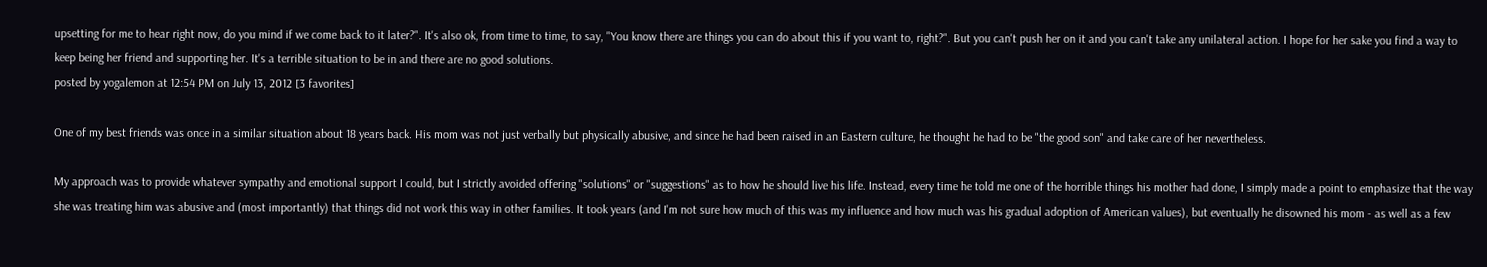upsetting for me to hear right now, do you mind if we come back to it later?". It's also ok, from time to time, to say, "You know there are things you can do about this if you want to, right?". But you can't push her on it and you can't take any unilateral action. I hope for her sake you find a way to keep being her friend and supporting her. It's a terrible situation to be in and there are no good solutions.
posted by yogalemon at 12:54 PM on July 13, 2012 [3 favorites]

One of my best friends was once in a similar situation about 18 years back. His mom was not just verbally but physically abusive, and since he had been raised in an Eastern culture, he thought he had to be "the good son" and take care of her nevertheless.

My approach was to provide whatever sympathy and emotional support I could, but I strictly avoided offering "solutions" or "suggestions" as to how he should live his life. Instead, every time he told me one of the horrible things his mother had done, I simply made a point to emphasize that the way she was treating him was abusive and (most importantly) that things did not work this way in other families. It took years (and I'm not sure how much of this was my influence and how much was his gradual adoption of American values), but eventually he disowned his mom - as well as a few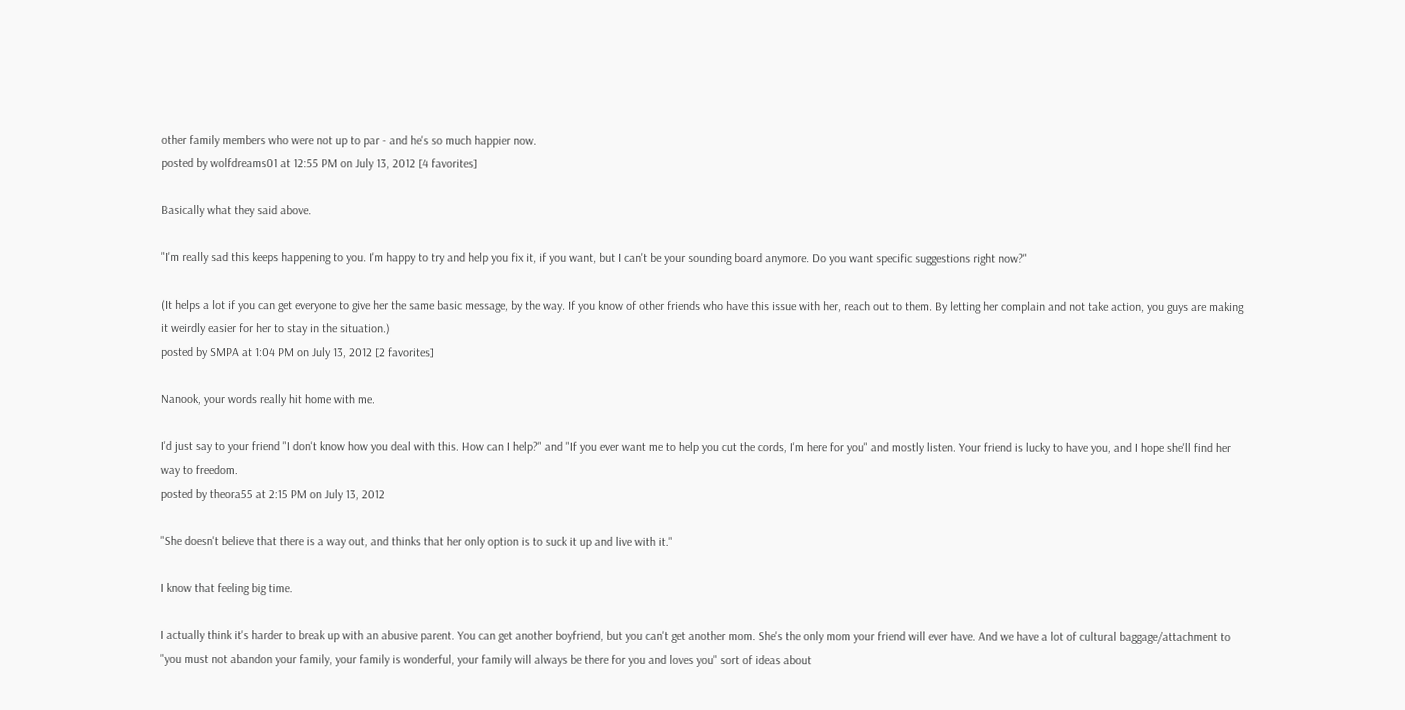other family members who were not up to par - and he's so much happier now.
posted by wolfdreams01 at 12:55 PM on July 13, 2012 [4 favorites]

Basically what they said above.

"I'm really sad this keeps happening to you. I'm happy to try and help you fix it, if you want, but I can't be your sounding board anymore. Do you want specific suggestions right now?"

(It helps a lot if you can get everyone to give her the same basic message, by the way. If you know of other friends who have this issue with her, reach out to them. By letting her complain and not take action, you guys are making it weirdly easier for her to stay in the situation.)
posted by SMPA at 1:04 PM on July 13, 2012 [2 favorites]

Nanook, your words really hit home with me.

I'd just say to your friend "I don't know how you deal with this. How can I help?" and "If you ever want me to help you cut the cords, I'm here for you" and mostly listen. Your friend is lucky to have you, and I hope she'll find her way to freedom.
posted by theora55 at 2:15 PM on July 13, 2012

"She doesn't believe that there is a way out, and thinks that her only option is to suck it up and live with it."

I know that feeling big time.

I actually think it's harder to break up with an abusive parent. You can get another boyfriend, but you can't get another mom. She's the only mom your friend will ever have. And we have a lot of cultural baggage/attachment to "you must not abandon your family, your family is wonderful, your family will always be there for you and loves you" sort of ideas about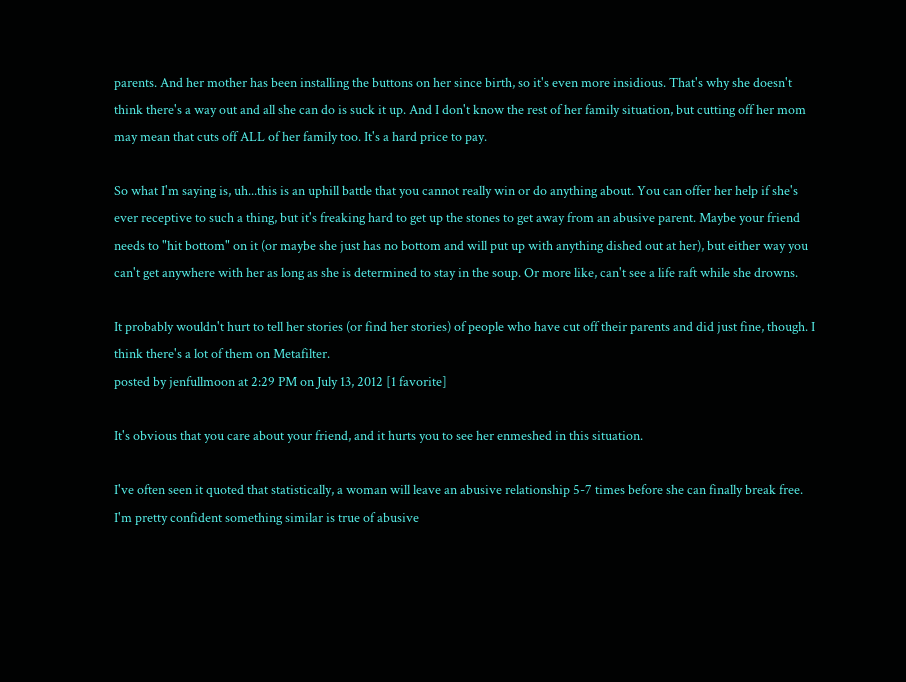parents. And her mother has been installing the buttons on her since birth, so it's even more insidious. That's why she doesn't think there's a way out and all she can do is suck it up. And I don't know the rest of her family situation, but cutting off her mom may mean that cuts off ALL of her family too. It's a hard price to pay.

So what I'm saying is, uh...this is an uphill battle that you cannot really win or do anything about. You can offer her help if she's ever receptive to such a thing, but it's freaking hard to get up the stones to get away from an abusive parent. Maybe your friend needs to "hit bottom" on it (or maybe she just has no bottom and will put up with anything dished out at her), but either way you can't get anywhere with her as long as she is determined to stay in the soup. Or more like, can't see a life raft while she drowns.

It probably wouldn't hurt to tell her stories (or find her stories) of people who have cut off their parents and did just fine, though. I think there's a lot of them on Metafilter.
posted by jenfullmoon at 2:29 PM on July 13, 2012 [1 favorite]

It's obvious that you care about your friend, and it hurts you to see her enmeshed in this situation.

I've often seen it quoted that statistically, a woman will leave an abusive relationship 5-7 times before she can finally break free. I'm pretty confident something similar is true of abusive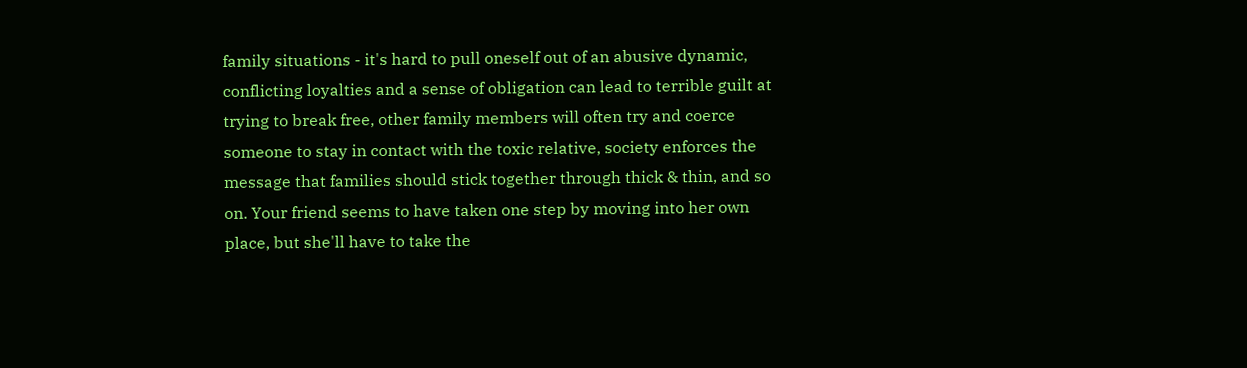family situations - it's hard to pull oneself out of an abusive dynamic, conflicting loyalties and a sense of obligation can lead to terrible guilt at trying to break free, other family members will often try and coerce someone to stay in contact with the toxic relative, society enforces the message that families should stick together through thick & thin, and so on. Your friend seems to have taken one step by moving into her own place, but she'll have to take the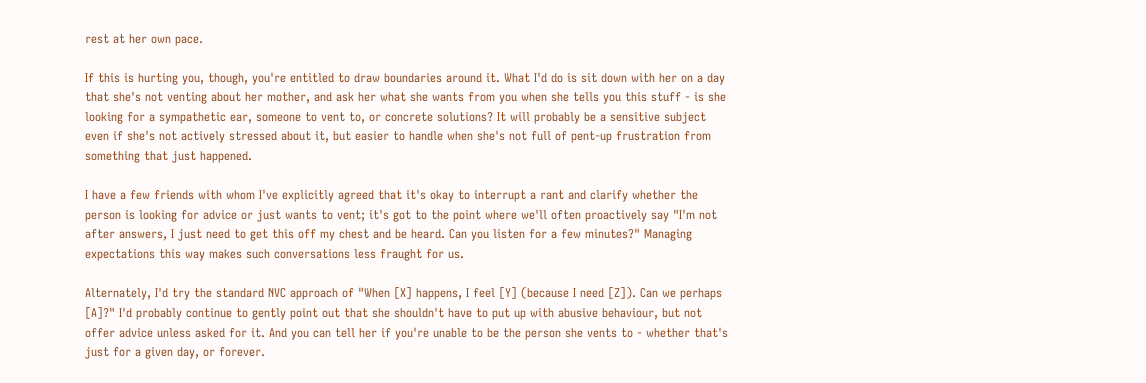rest at her own pace.

If this is hurting you, though, you're entitled to draw boundaries around it. What I'd do is sit down with her on a day that she's not venting about her mother, and ask her what she wants from you when she tells you this stuff - is she looking for a sympathetic ear, someone to vent to, or concrete solutions? It will probably be a sensitive subject even if she's not actively stressed about it, but easier to handle when she's not full of pent-up frustration from something that just happened.

I have a few friends with whom I've explicitly agreed that it's okay to interrupt a rant and clarify whether the person is looking for advice or just wants to vent; it's got to the point where we'll often proactively say "I'm not after answers, I just need to get this off my chest and be heard. Can you listen for a few minutes?" Managing expectations this way makes such conversations less fraught for us.

Alternately, I'd try the standard NVC approach of "When [X] happens, I feel [Y] (because I need [Z]). Can we perhaps [A]?" I'd probably continue to gently point out that she shouldn't have to put up with abusive behaviour, but not offer advice unless asked for it. And you can tell her if you're unable to be the person she vents to - whether that's just for a given day, or forever.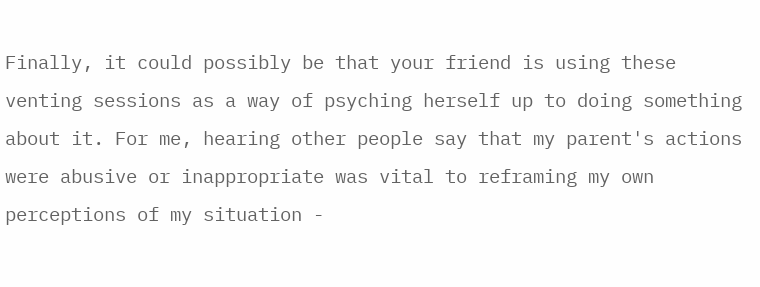Finally, it could possibly be that your friend is using these venting sessions as a way of psyching herself up to doing something about it. For me, hearing other people say that my parent's actions were abusive or inappropriate was vital to reframing my own perceptions of my situation -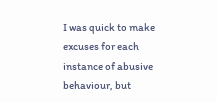I was quick to make excuses for each instance of abusive behaviour, but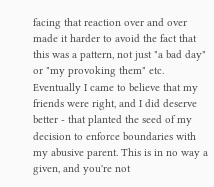facing that reaction over and over made it harder to avoid the fact that this was a pattern, not just "a bad day" or "my provoking them" etc. Eventually I came to believe that my friends were right, and I did deserve better - that planted the seed of my decision to enforce boundaries with my abusive parent. This is in no way a given, and you're not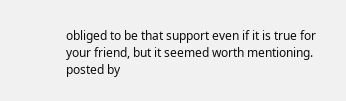obliged to be that support even if it is true for your friend, but it seemed worth mentioning.
posted by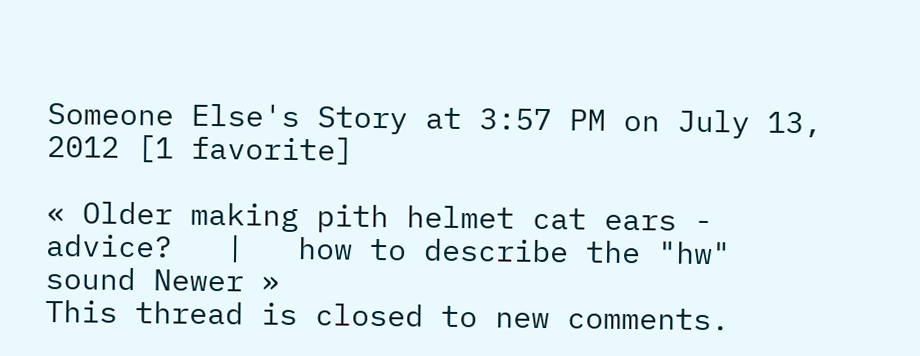Someone Else's Story at 3:57 PM on July 13, 2012 [1 favorite]

« Older making pith helmet cat ears - advice?   |   how to describe the "hw" sound Newer »
This thread is closed to new comments.